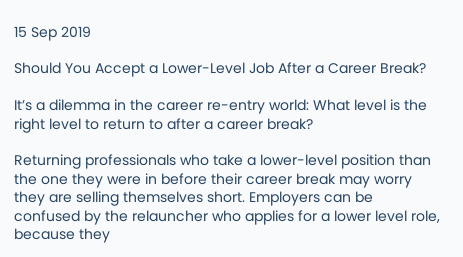15 Sep 2019

Should You Accept a Lower-Level Job After a Career Break?

It’s a dilemma in the career re-entry world: What level is the right level to return to after a career break?

Returning professionals who take a lower-level position than the one they were in before their career break may worry they are selling themselves short. Employers can be confused by the relauncher who applies for a lower level role, because they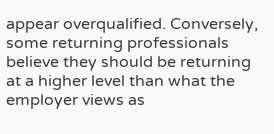appear overqualified. Conversely, some returning professionals believe they should be returning at a higher level than what the employer views as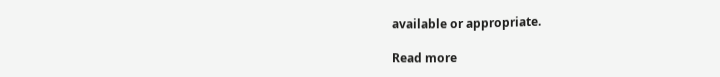available or appropriate.

Read more